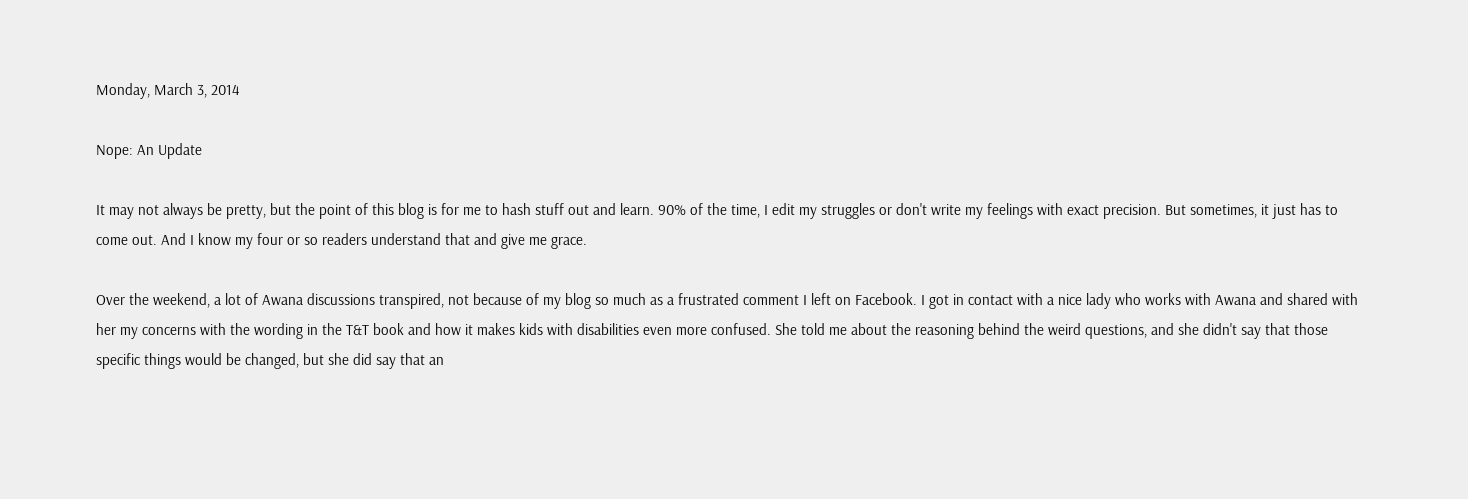Monday, March 3, 2014

Nope: An Update

It may not always be pretty, but the point of this blog is for me to hash stuff out and learn. 90% of the time, I edit my struggles or don't write my feelings with exact precision. But sometimes, it just has to come out. And I know my four or so readers understand that and give me grace.

Over the weekend, a lot of Awana discussions transpired, not because of my blog so much as a frustrated comment I left on Facebook. I got in contact with a nice lady who works with Awana and shared with her my concerns with the wording in the T&T book and how it makes kids with disabilities even more confused. She told me about the reasoning behind the weird questions, and she didn't say that those specific things would be changed, but she did say that an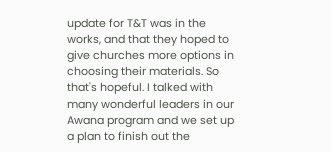update for T&T was in the works, and that they hoped to give churches more options in choosing their materials. So that's hopeful. I talked with many wonderful leaders in our Awana program and we set up a plan to finish out the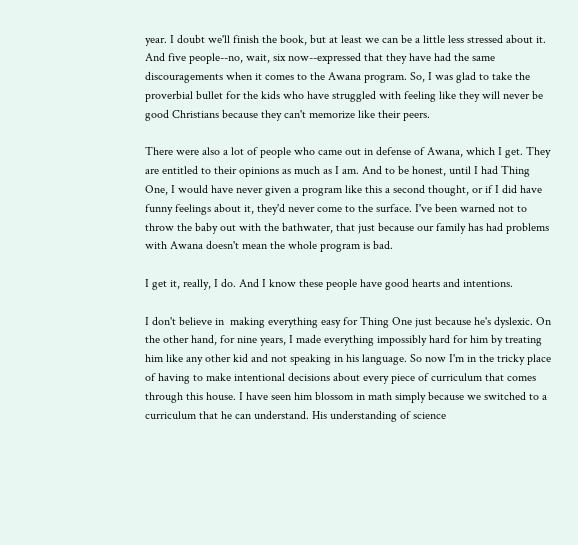year. I doubt we'll finish the book, but at least we can be a little less stressed about it. And five people--no, wait, six now--expressed that they have had the same discouragements when it comes to the Awana program. So, I was glad to take the proverbial bullet for the kids who have struggled with feeling like they will never be good Christians because they can't memorize like their peers.

There were also a lot of people who came out in defense of Awana, which I get. They are entitled to their opinions as much as I am. And to be honest, until I had Thing One, I would have never given a program like this a second thought, or if I did have funny feelings about it, they'd never come to the surface. I've been warned not to throw the baby out with the bathwater, that just because our family has had problems with Awana doesn't mean the whole program is bad.

I get it, really, I do. And I know these people have good hearts and intentions.

I don't believe in  making everything easy for Thing One just because he's dyslexic. On the other hand, for nine years, I made everything impossibly hard for him by treating him like any other kid and not speaking in his language. So now I'm in the tricky place of having to make intentional decisions about every piece of curriculum that comes through this house. I have seen him blossom in math simply because we switched to a curriculum that he can understand. His understanding of science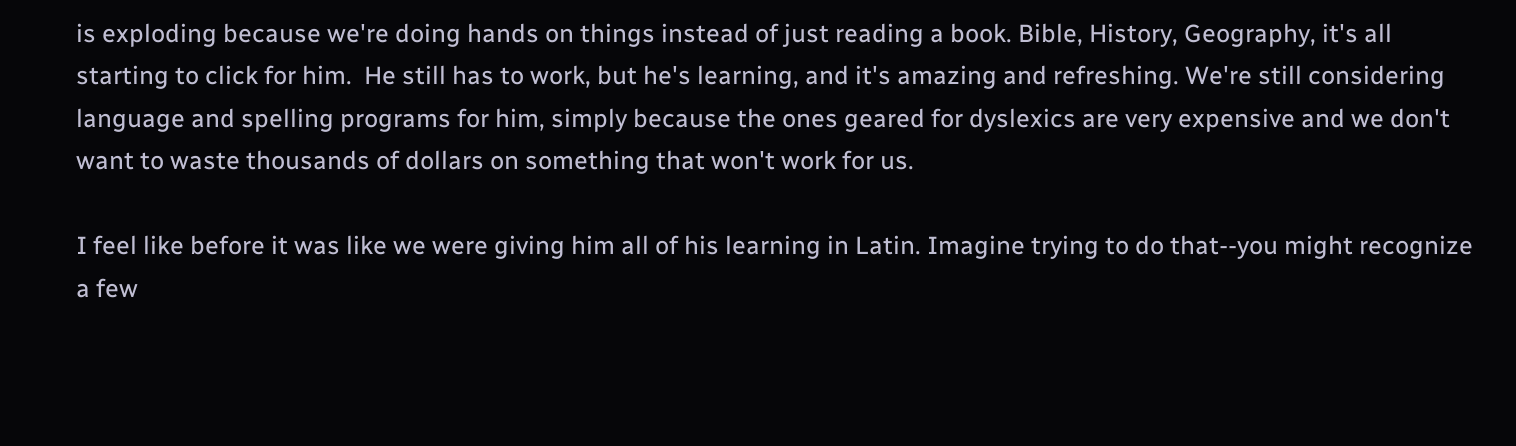is exploding because we're doing hands on things instead of just reading a book. Bible, History, Geography, it's all starting to click for him.  He still has to work, but he's learning, and it's amazing and refreshing. We're still considering language and spelling programs for him, simply because the ones geared for dyslexics are very expensive and we don't want to waste thousands of dollars on something that won't work for us.

I feel like before it was like we were giving him all of his learning in Latin. Imagine trying to do that--you might recognize a few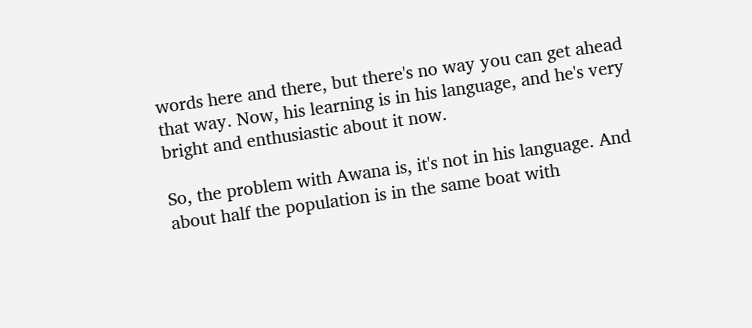words here and there, but there's no way you can get ahead that way. Now, his learning is in his language, and he's very bright and enthusiastic about it now.

So, the problem with Awana is, it's not in his language. And about half the population is in the same boat with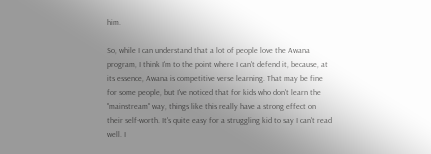him.

So, while I can understand that a lot of people love the Awana program, I think I'm to the point where I can't defend it, because, at its essence, Awana is competitive verse learning. That may be fine for some people, but I've noticed that for kids who don't learn the "mainstream" way, things like this really have a strong effect on their self-worth. It's quite easy for a struggling kid to say I can't read well. I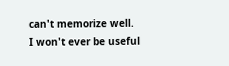can't memorize well. I won't ever be useful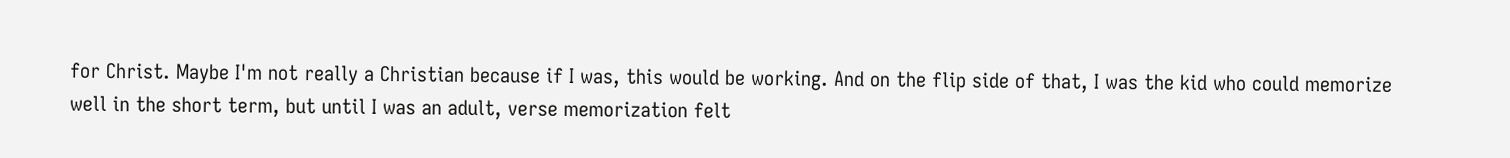for Christ. Maybe I'm not really a Christian because if I was, this would be working. And on the flip side of that, I was the kid who could memorize well in the short term, but until I was an adult, verse memorization felt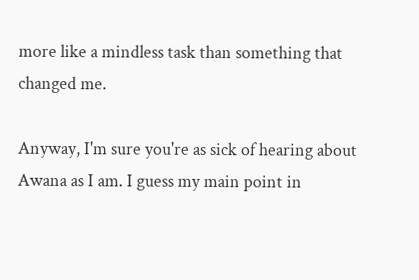more like a mindless task than something that changed me.

Anyway, I'm sure you're as sick of hearing about Awana as I am. I guess my main point in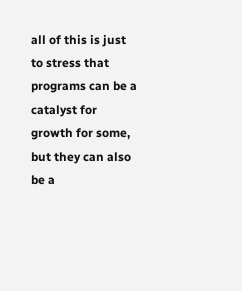all of this is just to stress that programs can be a catalyst for growth for some, but they can also be a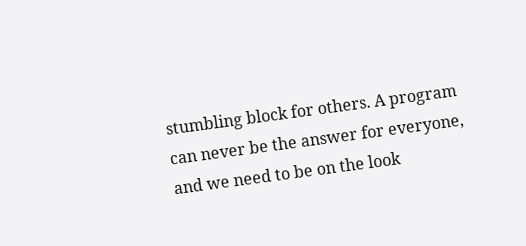stumbling block for others. A program can never be the answer for everyone, and we need to be on the look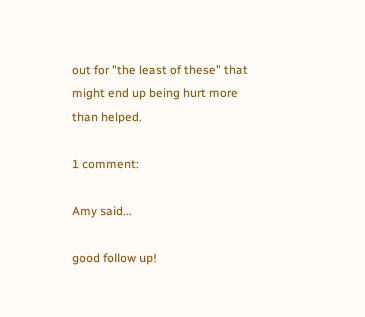out for "the least of these" that might end up being hurt more than helped.

1 comment:

Amy said...

good follow up!